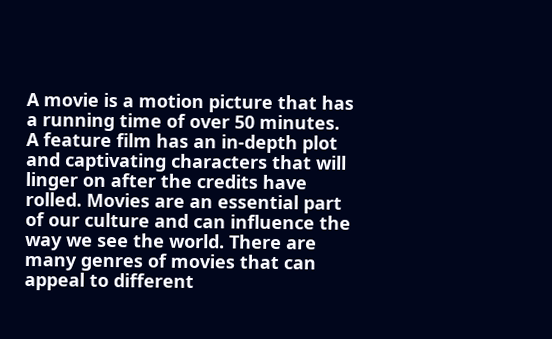A movie is a motion picture that has a running time of over 50 minutes. A feature film has an in-depth plot and captivating characters that will linger on after the credits have rolled. Movies are an essential part of our culture and can influence the way we see the world. There are many genres of movies that can appeal to different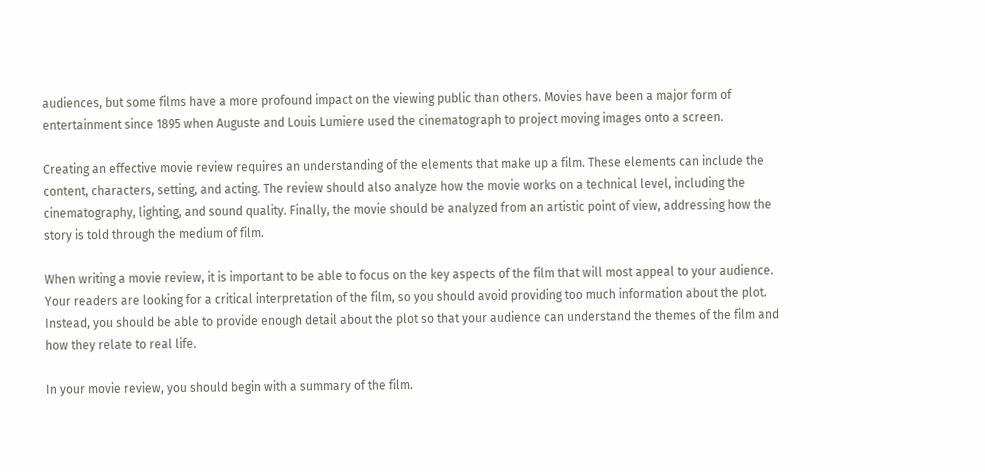audiences, but some films have a more profound impact on the viewing public than others. Movies have been a major form of entertainment since 1895 when Auguste and Louis Lumiere used the cinematograph to project moving images onto a screen.

Creating an effective movie review requires an understanding of the elements that make up a film. These elements can include the content, characters, setting, and acting. The review should also analyze how the movie works on a technical level, including the cinematography, lighting, and sound quality. Finally, the movie should be analyzed from an artistic point of view, addressing how the story is told through the medium of film.

When writing a movie review, it is important to be able to focus on the key aspects of the film that will most appeal to your audience. Your readers are looking for a critical interpretation of the film, so you should avoid providing too much information about the plot. Instead, you should be able to provide enough detail about the plot so that your audience can understand the themes of the film and how they relate to real life.

In your movie review, you should begin with a summary of the film.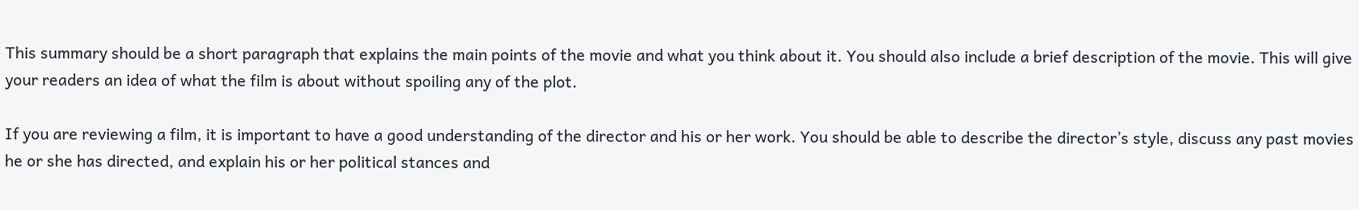This summary should be a short paragraph that explains the main points of the movie and what you think about it. You should also include a brief description of the movie. This will give your readers an idea of what the film is about without spoiling any of the plot.

If you are reviewing a film, it is important to have a good understanding of the director and his or her work. You should be able to describe the director’s style, discuss any past movies he or she has directed, and explain his or her political stances and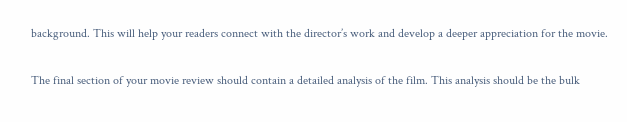background. This will help your readers connect with the director’s work and develop a deeper appreciation for the movie.

The final section of your movie review should contain a detailed analysis of the film. This analysis should be the bulk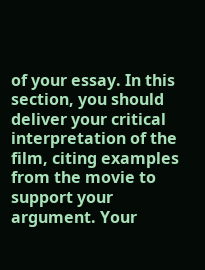of your essay. In this section, you should deliver your critical interpretation of the film, citing examples from the movie to support your argument. Your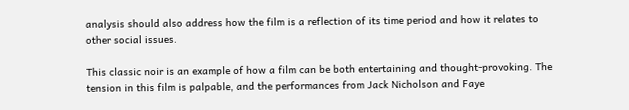analysis should also address how the film is a reflection of its time period and how it relates to other social issues.

This classic noir is an example of how a film can be both entertaining and thought-provoking. The tension in this film is palpable, and the performances from Jack Nicholson and Faye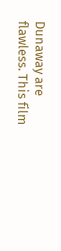Dunaway are flawless. This film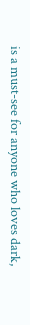is a must-see for anyone who loves dark,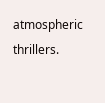atmospheric thrillers.